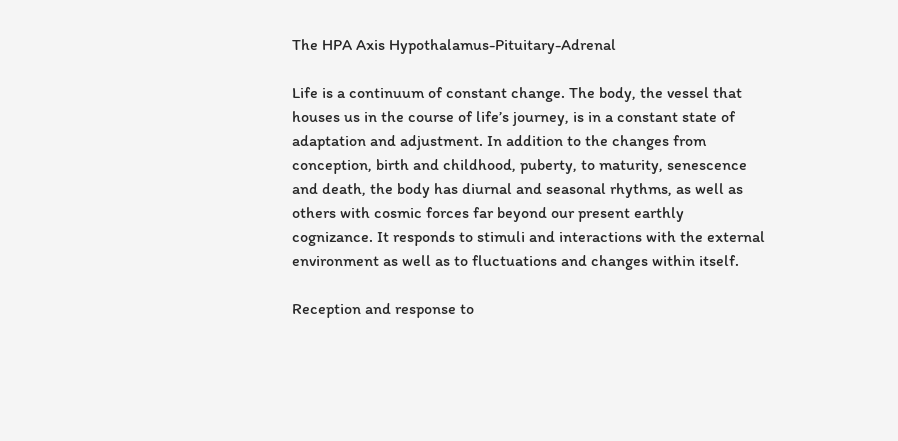The HPA Axis Hypothalamus-Pituitary-Adrenal

Life is a continuum of constant change. The body, the vessel that houses us in the course of life’s journey, is in a constant state of adaptation and adjustment. In addition to the changes from conception, birth and childhood, puberty, to maturity, senescence and death, the body has diurnal and seasonal rhythms, as well as others with cosmic forces far beyond our present earthly cognizance. It responds to stimuli and interactions with the external environment as well as to fluctuations and changes within itself.

Reception and response to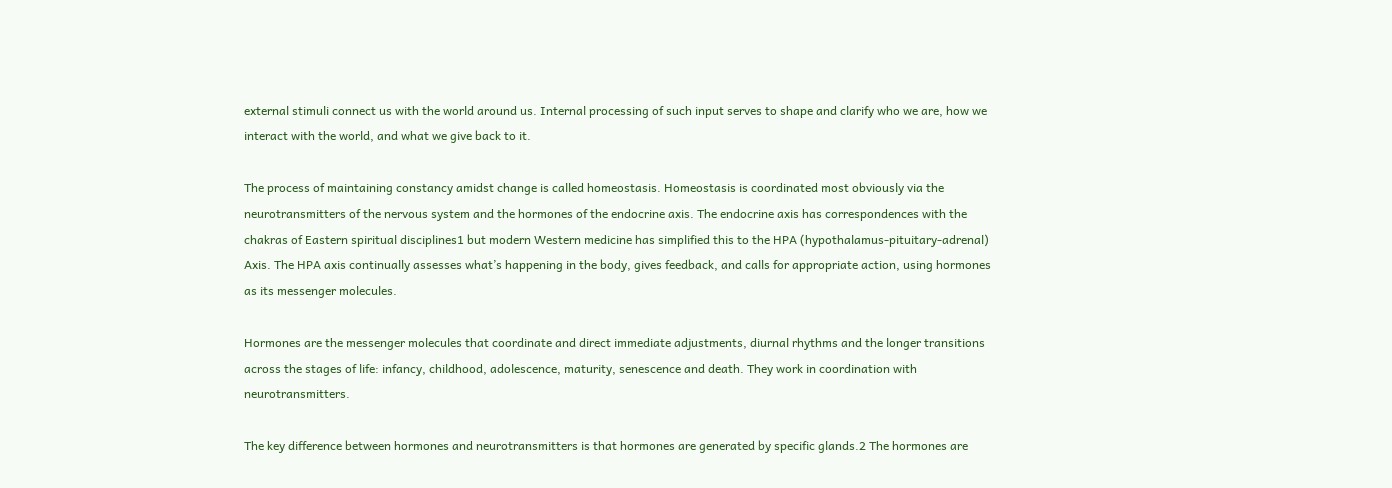external stimuli connect us with the world around us. Internal processing of such input serves to shape and clarify who we are, how we interact with the world, and what we give back to it.

The process of maintaining constancy amidst change is called homeostasis. Homeostasis is coordinated most obviously via the neurotransmitters of the nervous system and the hormones of the endocrine axis. The endocrine axis has correspondences with the chakras of Eastern spiritual disciplines1 but modern Western medicine has simplified this to the HPA (hypothalamus-pituitary-adrenal) Axis. The HPA axis continually assesses what’s happening in the body, gives feedback, and calls for appropriate action, using hormones as its messenger molecules.

Hormones are the messenger molecules that coordinate and direct immediate adjustments, diurnal rhythms and the longer transitions across the stages of life: infancy, childhood, adolescence, maturity, senescence and death. They work in coordination with neurotransmitters.

The key difference between hormones and neurotransmitters is that hormones are generated by specific glands.2 The hormones are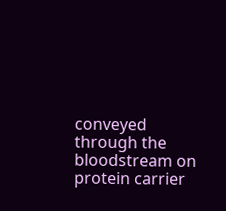conveyed through the bloodstream on protein carrier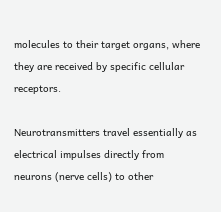molecules to their target organs, where they are received by specific cellular receptors.

Neurotransmitters travel essentially as electrical impulses directly from neurons (nerve cells) to other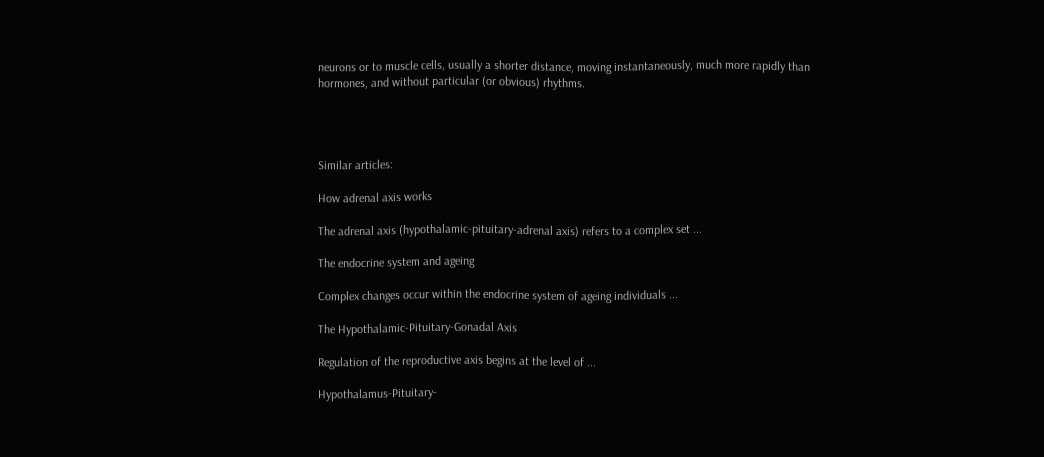neurons or to muscle cells, usually a shorter distance, moving instantaneously, much more rapidly than hormones, and without particular (or obvious) rhythms.




Similar articles:

How adrenal axis works

The adrenal axis (hypothalamic-pituitary-adrenal axis) refers to a complex set ...

The endocrine system and ageing

Complex changes occur within the endocrine system of ageing individuals ...

The Hypothalamic-Pituitary-Gonadal Axis

Regulation of the reproductive axis begins at the level of ...

Hypothalamus-Pituitary-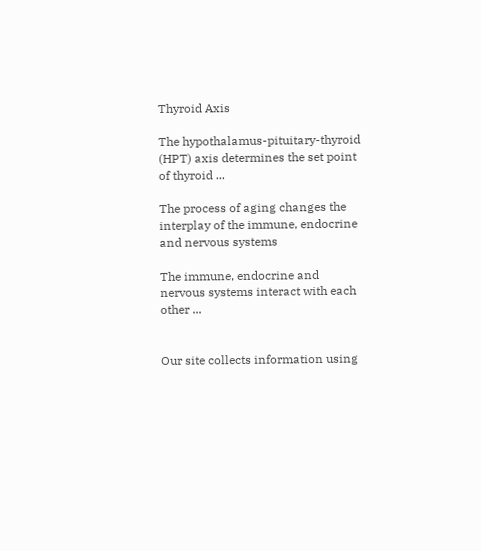Thyroid Axis

The hypothalamus-pituitary-thyroid (HPT) axis determines the set point of thyroid ...

The process of aging changes the interplay of the immune, endocrine and nervous systems

The immune, endocrine and nervous systems interact with each other ...


Our site collects information using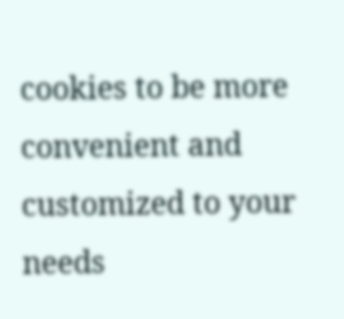cookies to be more convenient and customized to your needs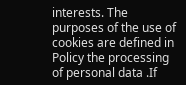interests. The purposes of the use of cookies are defined in Policy the processing of personal data .If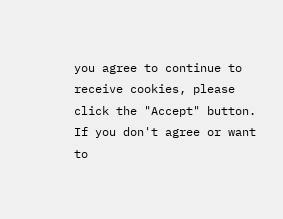you agree to continue to receive cookies, please click the "Accept" button. If you don't agree or want to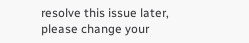resolve this issue later, please change your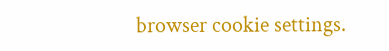browser cookie settings.